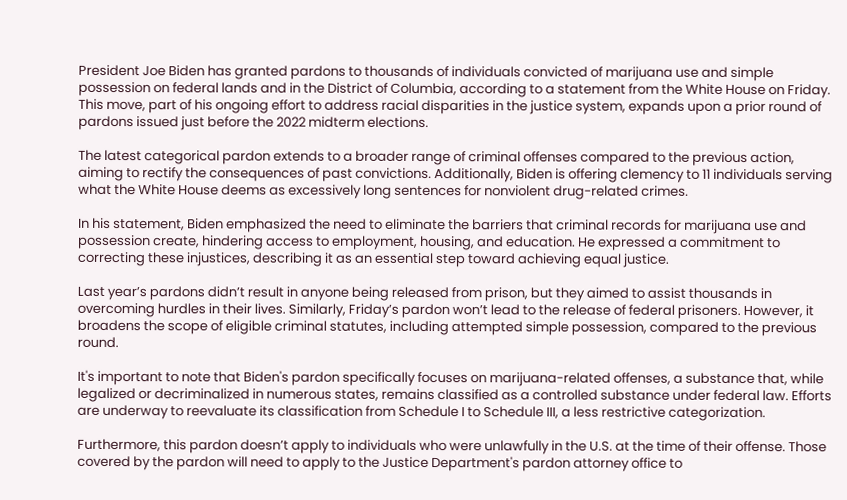President Joe Biden has granted pardons to thousands of individuals convicted of marijuana use and simple possession on federal lands and in the District of Columbia, according to a statement from the White House on Friday. This move, part of his ongoing effort to address racial disparities in the justice system, expands upon a prior round of pardons issued just before the 2022 midterm elections.

The latest categorical pardon extends to a broader range of criminal offenses compared to the previous action, aiming to rectify the consequences of past convictions. Additionally, Biden is offering clemency to 11 individuals serving what the White House deems as excessively long sentences for nonviolent drug-related crimes.

In his statement, Biden emphasized the need to eliminate the barriers that criminal records for marijuana use and possession create, hindering access to employment, housing, and education. He expressed a commitment to correcting these injustices, describing it as an essential step toward achieving equal justice.

Last year’s pardons didn’t result in anyone being released from prison, but they aimed to assist thousands in overcoming hurdles in their lives. Similarly, Friday’s pardon won’t lead to the release of federal prisoners. However, it broadens the scope of eligible criminal statutes, including attempted simple possession, compared to the previous round.

It's important to note that Biden's pardon specifically focuses on marijuana-related offenses, a substance that, while legalized or decriminalized in numerous states, remains classified as a controlled substance under federal law. Efforts are underway to reevaluate its classification from Schedule I to Schedule III, a less restrictive categorization.

Furthermore, this pardon doesn’t apply to individuals who were unlawfully in the U.S. at the time of their offense. Those covered by the pardon will need to apply to the Justice Department's pardon attorney office to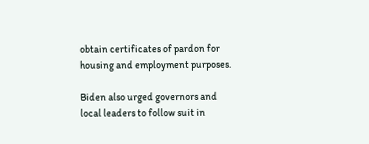obtain certificates of pardon for housing and employment purposes.

Biden also urged governors and local leaders to follow suit in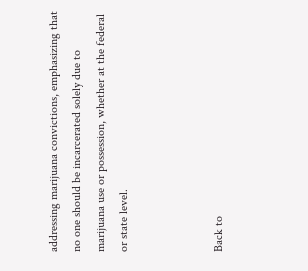addressing marijuana convictions, emphasizing that no one should be incarcerated solely due to marijuana use or possession, whether at the federal or state level.



Back to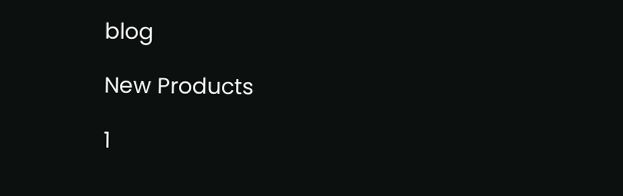blog

New Products

1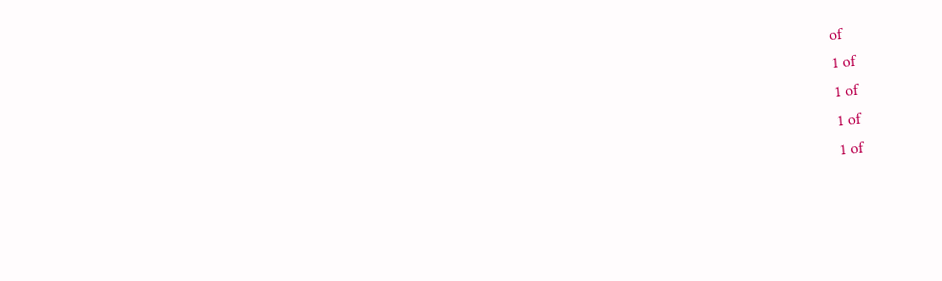of
1 of
1 of
1 of
1 of